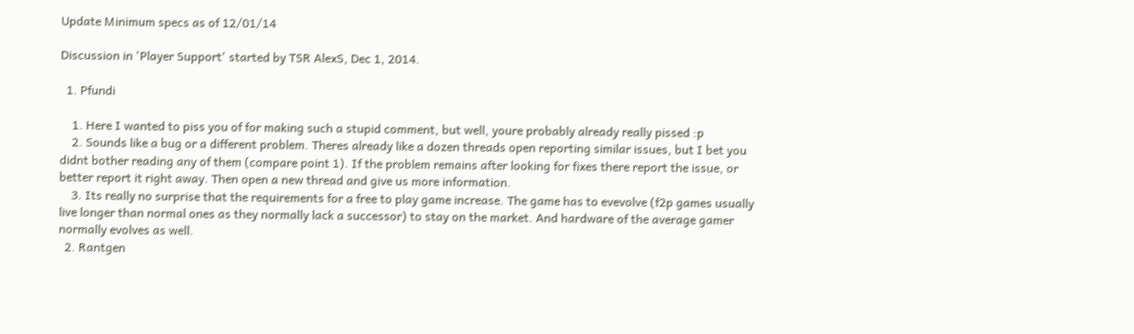Update Minimum specs as of 12/01/14

Discussion in 'Player Support' started by TSR AlexS, Dec 1, 2014.

  1. Pfundi

    1. Here I wanted to piss you of for making such a stupid comment, but well, youre probably already really pissed :p
    2. Sounds like a bug or a different problem. Theres already like a dozen threads open reporting similar issues, but I bet you didnt bother reading any of them (compare point 1). If the problem remains after looking for fixes there report the issue, or better report it right away. Then open a new thread and give us more information.
    3. Its really no surprise that the requirements for a free to play game increase. The game has to evevolve (f2p games usually live longer than normal ones as they normally lack a successor) to stay on the market. And hardware of the average gamer normally evolves as well.
  2. Rantgen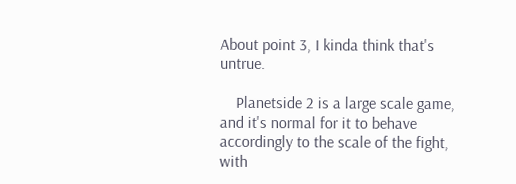About point 3, I kinda think that's untrue.

    Planetside 2 is a large scale game, and it's normal for it to behave accordingly to the scale of the fight, with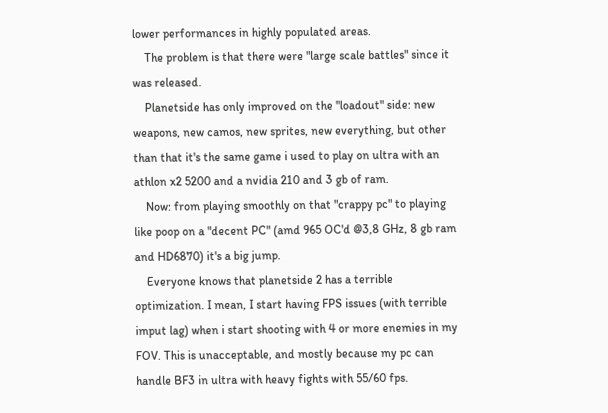lower performances in highly populated areas.
    The problem is that there were "large scale battles" since it was released.
    Planetside has only improved on the "loadout" side: new weapons, new camos, new sprites, new everything, but other than that it's the same game i used to play on ultra with an athlon x2 5200 and a nvidia 210 and 3 gb of ram.
    Now: from playing smoothly on that "crappy pc" to playing like poop on a "decent PC" (amd 965 OC'd @3,8 GHz, 8 gb ram and HD6870) it's a big jump.
    Everyone knows that planetside 2 has a terrible optimization. I mean, I start having FPS issues (with terrible imput lag) when i start shooting with 4 or more enemies in my FOV. This is unacceptable, and mostly because my pc can handle BF3 in ultra with heavy fights with 55/60 fps.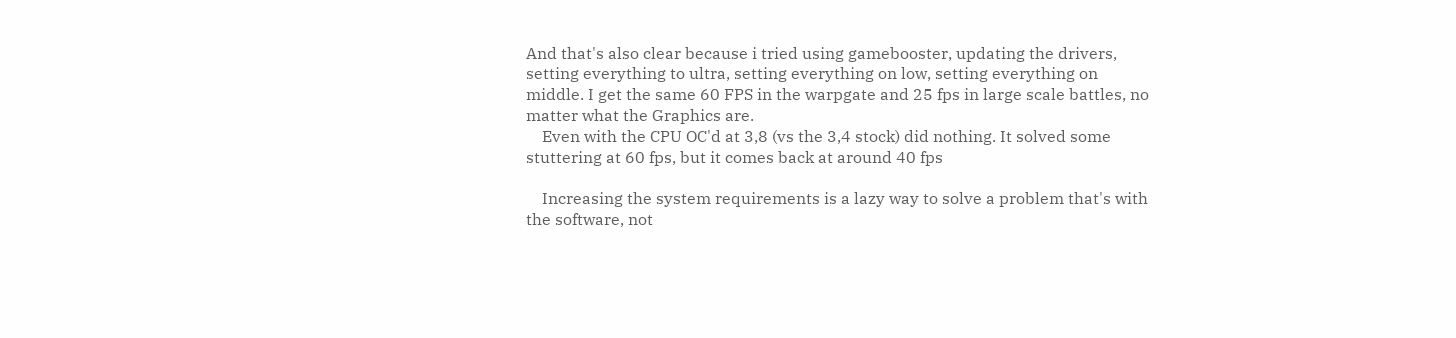And that's also clear because i tried using gamebooster, updating the drivers, setting everything to ultra, setting everything on low, setting everything on middle. I get the same 60 FPS in the warpgate and 25 fps in large scale battles, no matter what the Graphics are.
    Even with the CPU OC'd at 3,8 (vs the 3,4 stock) did nothing. It solved some stuttering at 60 fps, but it comes back at around 40 fps

    Increasing the system requirements is a lazy way to solve a problem that's with the software, not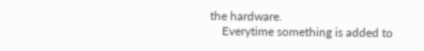the hardware.
    Everytime something is added to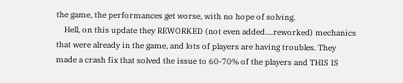the game, the performances get worse, with no hope of solving.
    Hell, on this update they REWORKED (not even added....reworked) mechanics that were already in the game, and lots of players are having troubles. They made a crash fix that solved the issue to 60-70% of the players and THIS IS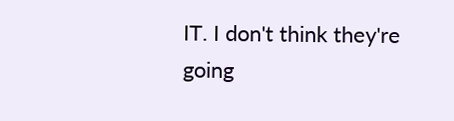IT. I don't think they're going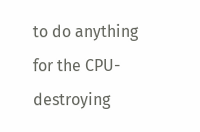to do anything for the CPU-destroying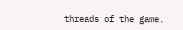threads of the game.